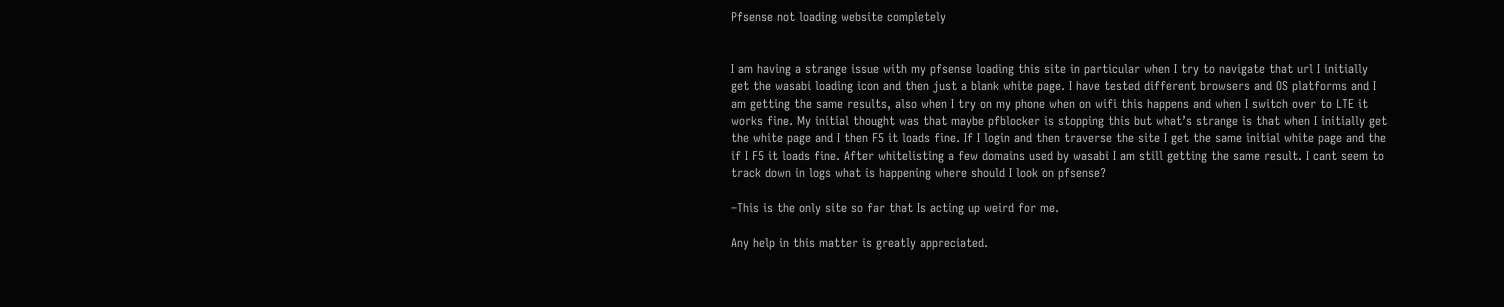Pfsense not loading website completely


I am having a strange issue with my pfsense loading this site in particular when I try to navigate that url I initially get the wasabi loading icon and then just a blank white page. I have tested different browsers and OS platforms and I am getting the same results, also when I try on my phone when on wifi this happens and when I switch over to LTE it works fine. My initial thought was that maybe pfblocker is stopping this but what’s strange is that when I initially get the white page and I then F5 it loads fine. If I login and then traverse the site I get the same initial white page and the if I F5 it loads fine. After whitelisting a few domains used by wasabi I am still getting the same result. I cant seem to track down in logs what is happening where should I look on pfsense?

–This is the only site so far that Is acting up weird for me.

Any help in this matter is greatly appreciated.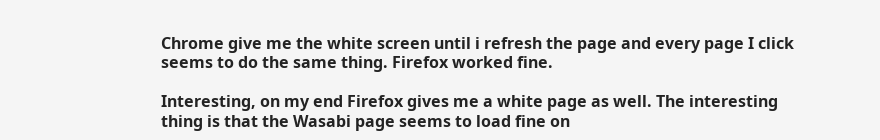Chrome give me the white screen until i refresh the page and every page I click seems to do the same thing. Firefox worked fine.

Interesting, on my end Firefox gives me a white page as well. The interesting thing is that the Wasabi page seems to load fine on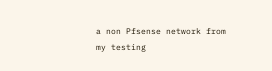a non Pfsense network from my testing